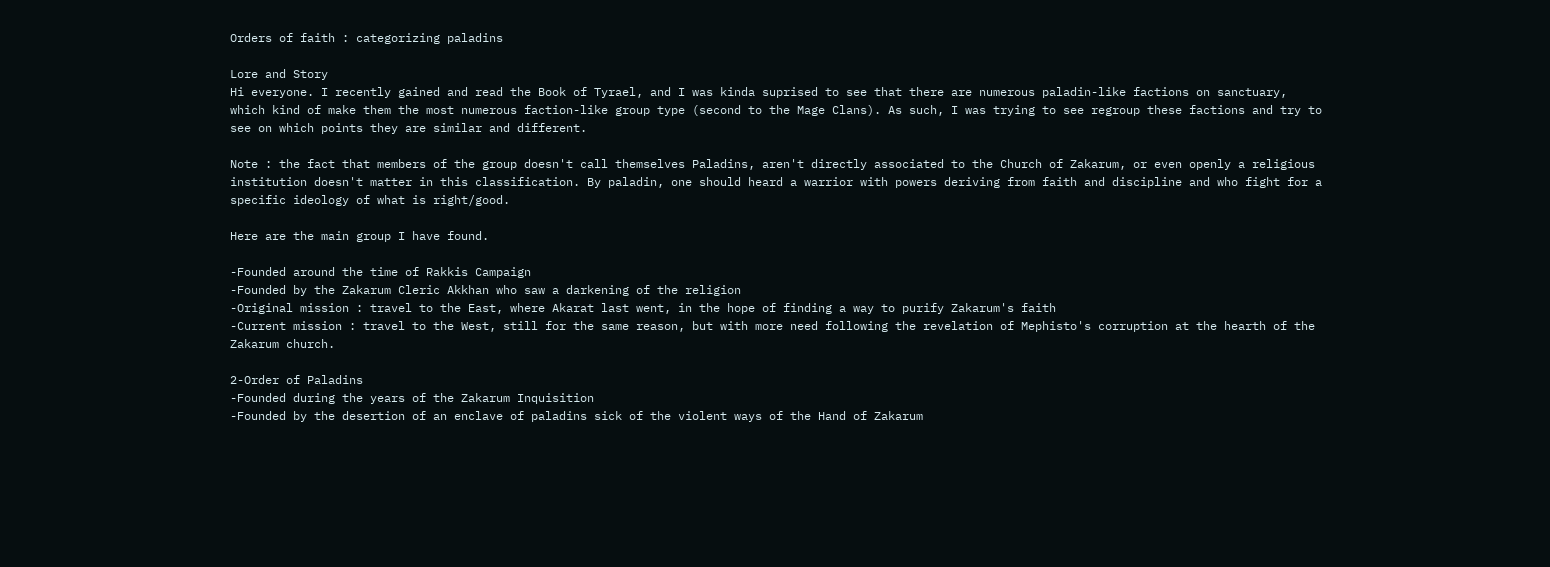Orders of faith : categorizing paladins

Lore and Story
Hi everyone. I recently gained and read the Book of Tyrael, and I was kinda suprised to see that there are numerous paladin-like factions on sanctuary, which kind of make them the most numerous faction-like group type (second to the Mage Clans). As such, I was trying to see regroup these factions and try to see on which points they are similar and different.

Note : the fact that members of the group doesn't call themselves Paladins, aren't directly associated to the Church of Zakarum, or even openly a religious institution doesn't matter in this classification. By paladin, one should heard a warrior with powers deriving from faith and discipline and who fight for a specific ideology of what is right/good.

Here are the main group I have found.

-Founded around the time of Rakkis Campaign
-Founded by the Zakarum Cleric Akkhan who saw a darkening of the religion
-Original mission : travel to the East, where Akarat last went, in the hope of finding a way to purify Zakarum's faith
-Current mission : travel to the West, still for the same reason, but with more need following the revelation of Mephisto's corruption at the hearth of the Zakarum church.

2-Order of Paladins
-Founded during the years of the Zakarum Inquisition
-Founded by the desertion of an enclave of paladins sick of the violent ways of the Hand of Zakarum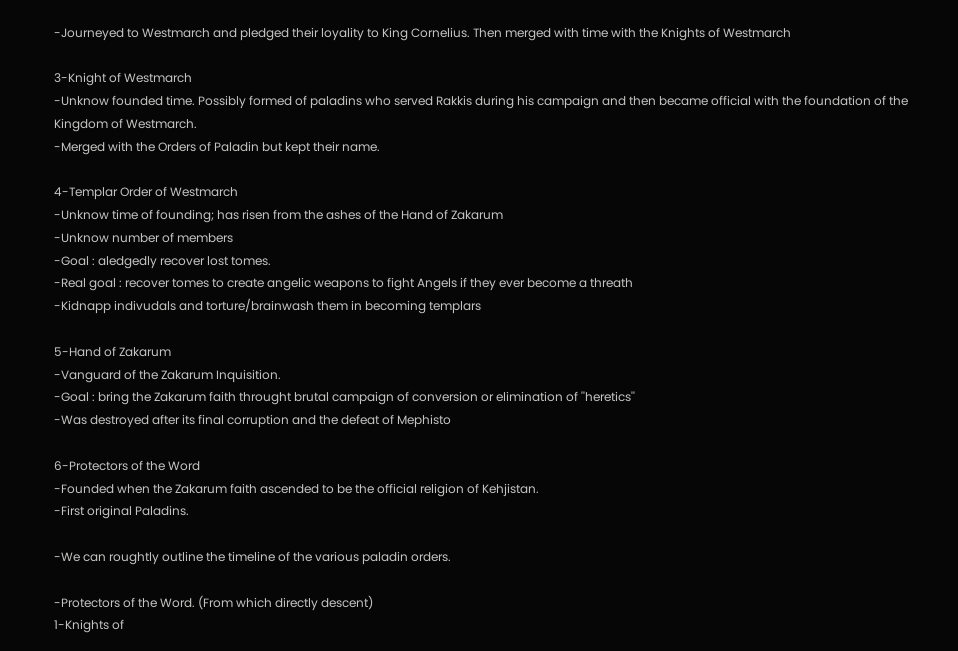-Journeyed to Westmarch and pledged their loyality to King Cornelius. Then merged with time with the Knights of Westmarch

3-Knight of Westmarch
-Unknow founded time. Possibly formed of paladins who served Rakkis during his campaign and then became official with the foundation of the Kingdom of Westmarch.
-Merged with the Orders of Paladin but kept their name.

4-Templar Order of Westmarch
-Unknow time of founding; has risen from the ashes of the Hand of Zakarum
-Unknow number of members
-Goal : aledgedly recover lost tomes.
-Real goal : recover tomes to create angelic weapons to fight Angels if they ever become a threath
-Kidnapp indivudals and torture/brainwash them in becoming templars

5-Hand of Zakarum
-Vanguard of the Zakarum Inquisition.
-Goal : bring the Zakarum faith throught brutal campaign of conversion or elimination of ''heretics''
-Was destroyed after its final corruption and the defeat of Mephisto

6-Protectors of the Word
-Founded when the Zakarum faith ascended to be the official religion of Kehjistan.
-First original Paladins.

-We can roughtly outline the timeline of the various paladin orders.

-Protectors of the Word. (From which directly descent)
1-Knights of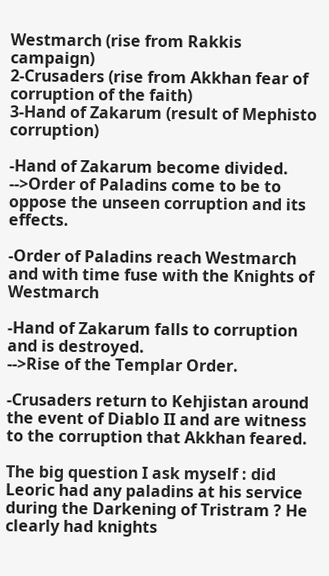Westmarch (rise from Rakkis campaign)
2-Crusaders (rise from Akkhan fear of corruption of the faith)
3-Hand of Zakarum (result of Mephisto corruption)

-Hand of Zakarum become divided.
-->Order of Paladins come to be to oppose the unseen corruption and its effects.

-Order of Paladins reach Westmarch and with time fuse with the Knights of Westmarch

-Hand of Zakarum falls to corruption and is destroyed.
-->Rise of the Templar Order.

-Crusaders return to Kehjistan around the event of Diablo II and are witness to the corruption that Akkhan feared.

The big question I ask myself : did Leoric had any paladins at his service during the Darkening of Tristram ? He clearly had knights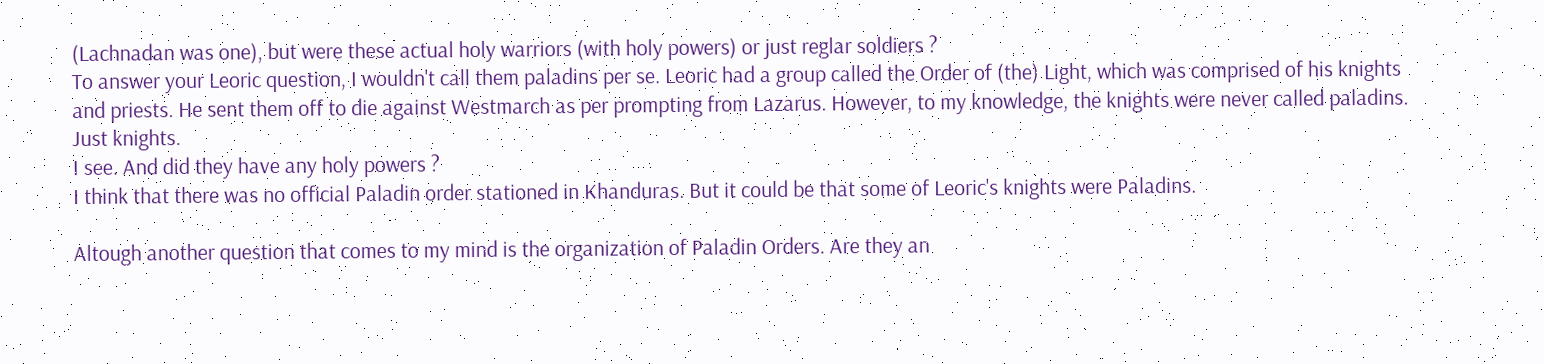(Lachnadan was one), but were these actual holy warriors (with holy powers) or just reglar soldiers ?
To answer your Leoric question, I wouldn't call them paladins per se. Leoric had a group called the Order of (the) Light, which was comprised of his knights and priests. He sent them off to die against Westmarch as per prompting from Lazarus. However, to my knowledge, the knights were never called paladins. Just knights.
I see. And did they have any holy powers ?
I think that there was no official Paladin order stationed in Khanduras. But it could be that some of Leoric's knights were Paladins.

Altough another question that comes to my mind is the organization of Paladin Orders. Are they an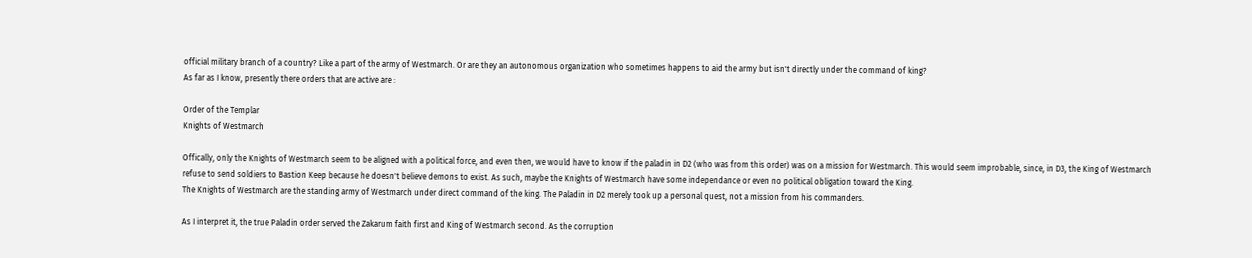official military branch of a country? Like a part of the army of Westmarch. Or are they an autonomous organization who sometimes happens to aid the army but isn't directly under the command of king?
As far as I know, presently there orders that are active are :

Order of the Templar
Knights of Westmarch

Offically, only the Knights of Westmarch seem to be aligned with a political force, and even then, we would have to know if the paladin in D2 (who was from this order) was on a mission for Westmarch. This would seem improbable, since, in D3, the King of Westmarch refuse to send soldiers to Bastion Keep because he doesn't believe demons to exist. As such, maybe the Knights of Westmarch have some independance or even no political obligation toward the King.
The Knights of Westmarch are the standing army of Westmarch under direct command of the king. The Paladin in D2 merely took up a personal quest, not a mission from his commanders.

As I interpret it, the true Paladin order served the Zakarum faith first and King of Westmarch second. As the corruption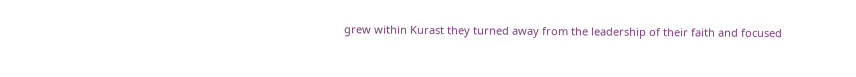grew within Kurast they turned away from the leadership of their faith and focused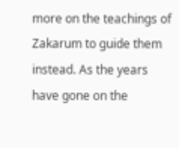more on the teachings of Zakarum to guide them instead. As the years have gone on the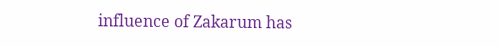influence of Zakarum has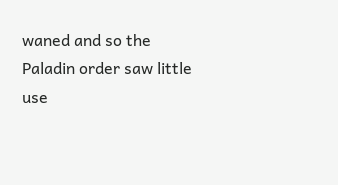waned and so the Paladin order saw little use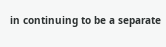in continuing to be a separate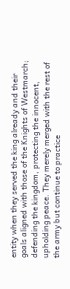entity when they served the king already and their goals aligned with those of the Knights of Westmarch; defending the kingdom, protecting the innocent, upholding peace. They merely merged with the rest of the army but continue to practice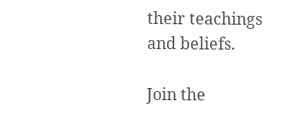their teachings and beliefs.

Join the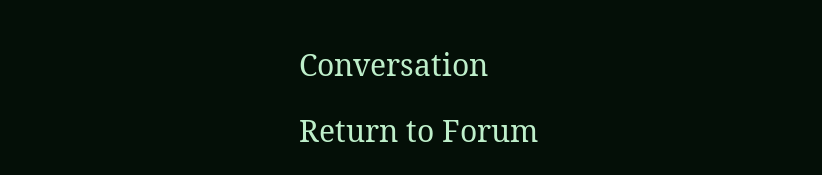Conversation

Return to Forum